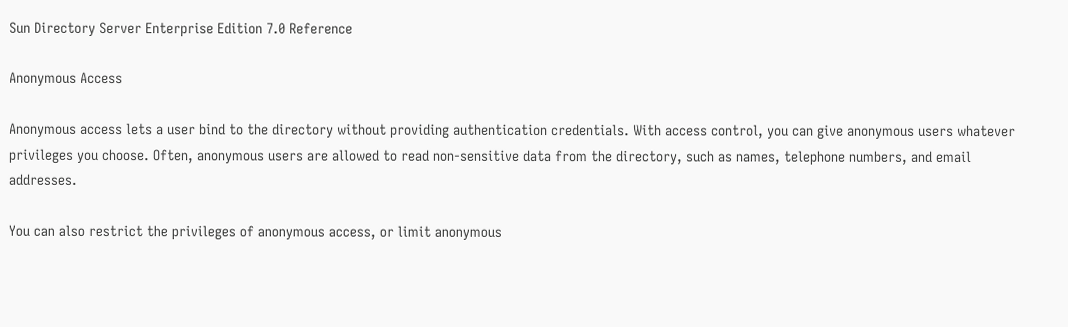Sun Directory Server Enterprise Edition 7.0 Reference

Anonymous Access

Anonymous access lets a user bind to the directory without providing authentication credentials. With access control, you can give anonymous users whatever privileges you choose. Often, anonymous users are allowed to read non-sensitive data from the directory, such as names, telephone numbers, and email addresses.

You can also restrict the privileges of anonymous access, or limit anonymous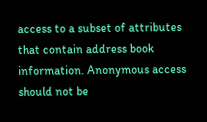access to a subset of attributes that contain address book information. Anonymous access should not be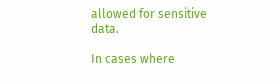allowed for sensitive data.

In cases where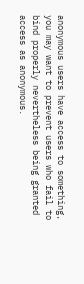anonymous users have access to something, you may want to prevent users who fail to bind properly nevertheless being granted access as anonymous.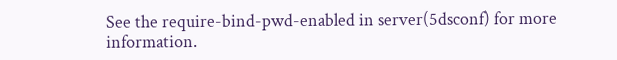See the require-bind-pwd-enabled in server(5dsconf) for more information.